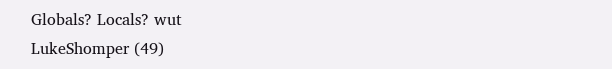Globals? Locals? wut
LukeShomper (49)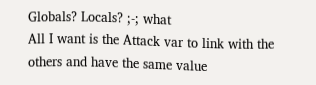Globals? Locals? ;-; what
All I want is the Attack var to link with the others and have the same value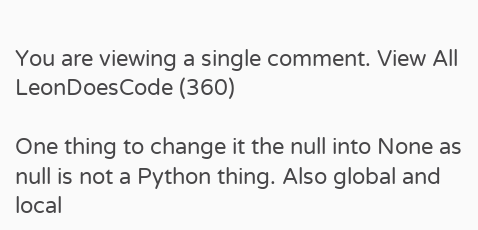You are viewing a single comment. View All
LeonDoesCode (360)

One thing to change it the null into None as null is not a Python thing. Also global and local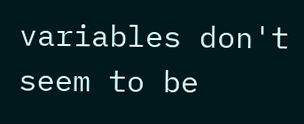variables don't seem to be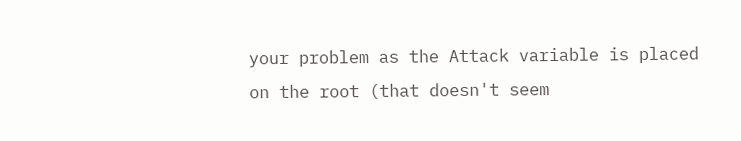your problem as the Attack variable is placed on the root (that doesn't seem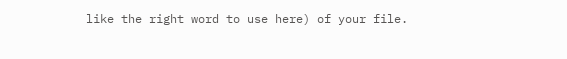like the right word to use here) of your file.